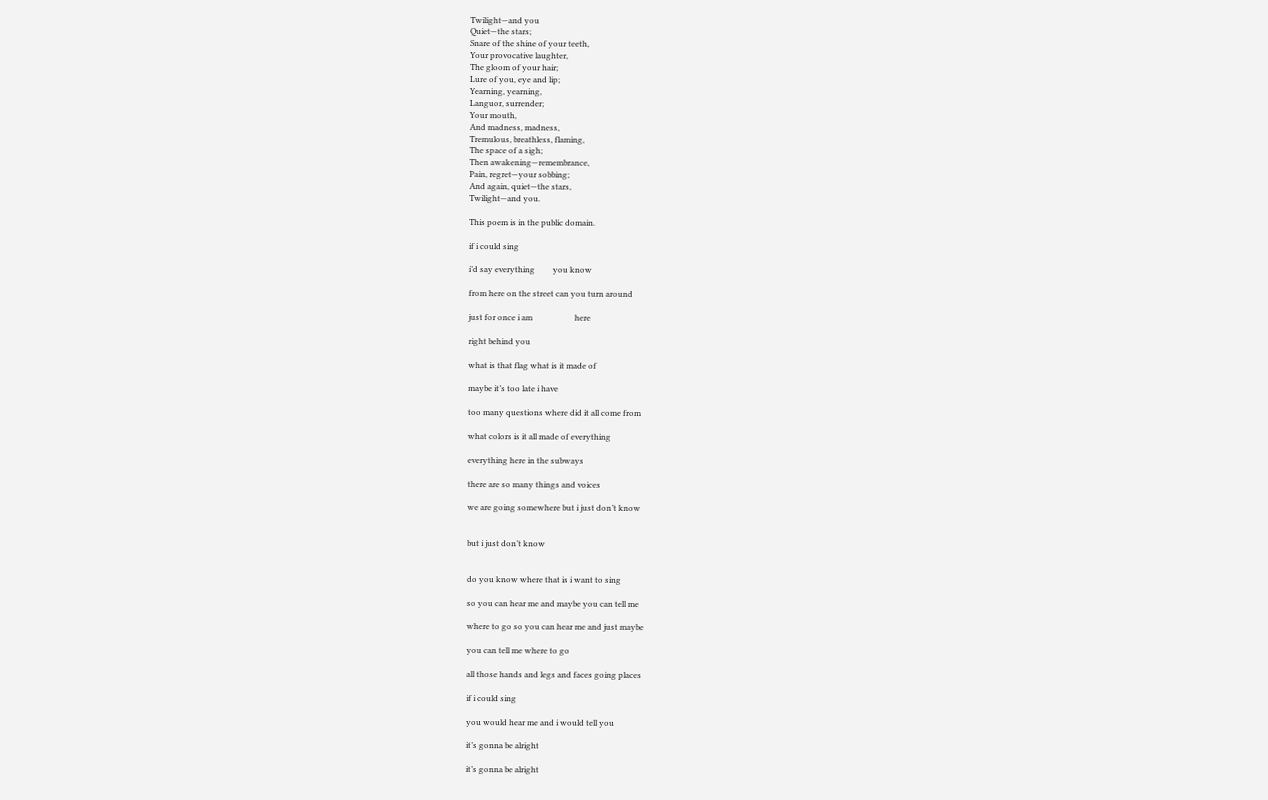Twilight—and you
Quiet—the stars;
Snare of the shine of your teeth,
Your provocative laughter,
The gloom of your hair;
Lure of you, eye and lip;
Yearning, yearning,
Languor, surrender;
Your mouth,
And madness, madness,
Tremulous, breathless, flaming,
The space of a sigh;
Then awakening—remembrance,
Pain, regret—your sobbing;
And again, quiet—the stars,
Twilight—and you.

This poem is in the public domain.

if i could sing

i’d say everything         you know

from here on the street can you turn around

just for once i am                     here

right behind you

what is that flag what is it made of

maybe it’s too late i have

too many questions where did it all come from

what colors is it all made of everything

everything here in the subways

there are so many things and voices

we are going somewhere but i just don’t know


but i just don’t know


do you know where that is i want to sing

so you can hear me and maybe you can tell me

where to go so you can hear me and just maybe

you can tell me where to go

all those hands and legs and faces going places

if i could sing

you would hear me and i would tell you

it’s gonna be alright

it’s gonna be alright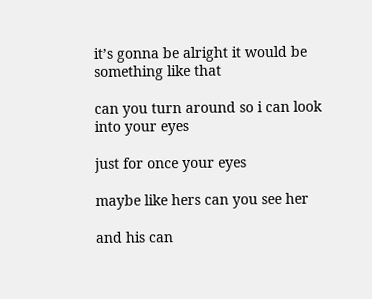it’s gonna be alright it would be something like that

can you turn around so i can look into your eyes

just for once your eyes

maybe like hers can you see her

and his can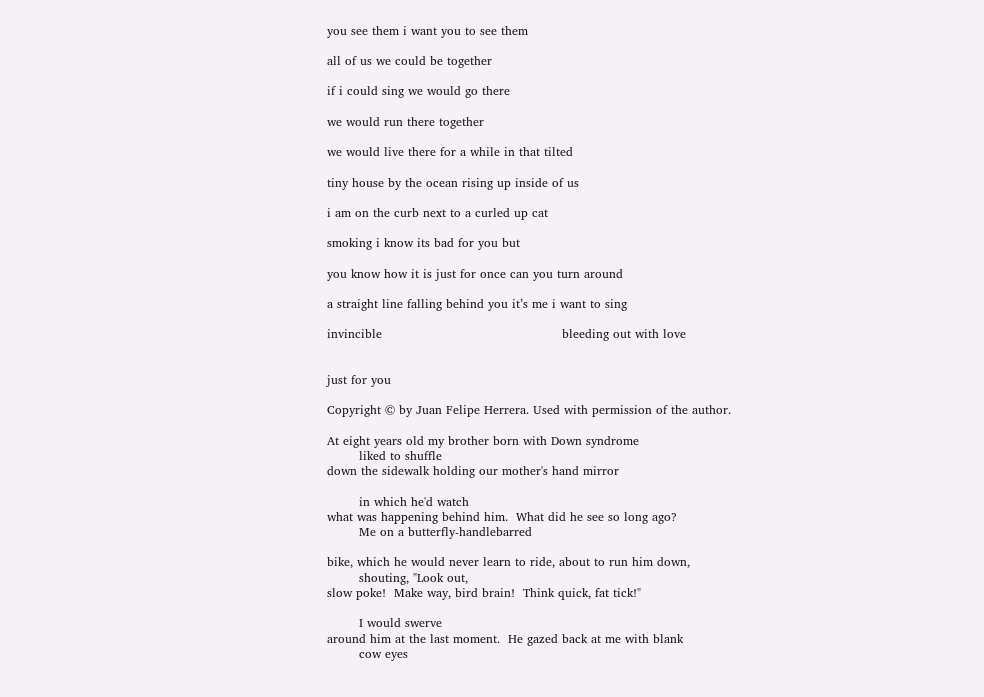you see them i want you to see them

all of us we could be together

if i could sing we would go there

we would run there together

we would live there for a while in that tilted

tiny house by the ocean rising up inside of us

i am on the curb next to a curled up cat

smoking i know its bad for you but

you know how it is just for once can you turn around

a straight line falling behind you it’s me i want to sing

invincible                                             bleeding out with love


just for you

Copyright © by Juan Felipe Herrera. Used with permission of the author.

At eight years old my brother born with Down syndrome
        liked to shuffle
down the sidewalk holding our mother's hand mirror

        in which he'd watch
what was happening behind him.  What did he see so long ago?
        Me on a butterfly-handlebarred

bike, which he would never learn to ride, about to run him down,
        shouting, "Look out,
slow poke!  Make way, bird brain!  Think quick, fat tick!"

        I would swerve
around him at the last moment.  He gazed back at me with blank
        cow eyes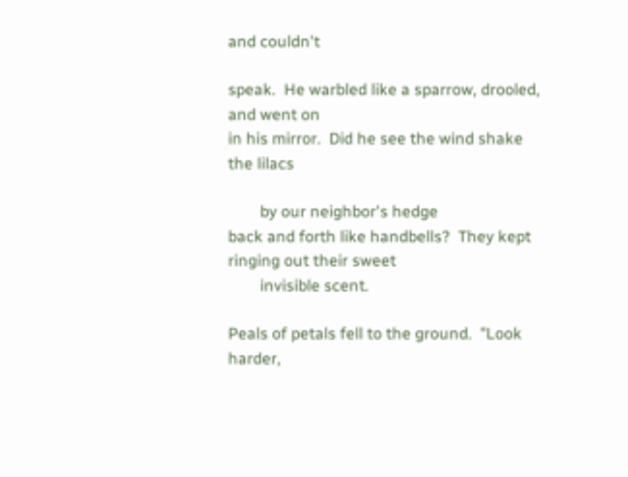and couldn't

speak.  He warbled like a sparrow, drooled, and went on
in his mirror.  Did he see the wind shake the lilacs

        by our neighbor's hedge
back and forth like handbells?  They kept ringing out their sweet
        invisible scent.

Peals of petals fell to the ground.  "Look harder,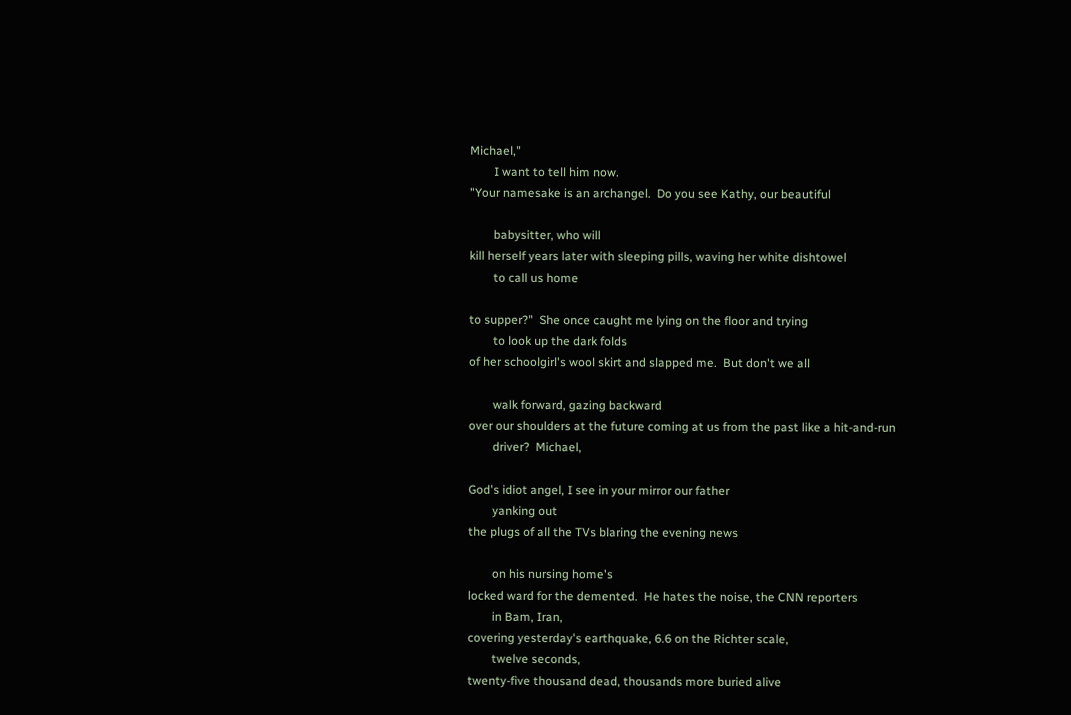Michael,"
        I want to tell him now.
"Your namesake is an archangel.  Do you see Kathy, our beautiful

        babysitter, who will
kill herself years later with sleeping pills, waving her white dishtowel
        to call us home

to supper?"  She once caught me lying on the floor and trying
        to look up the dark folds
of her schoolgirl's wool skirt and slapped me.  But don't we all

        walk forward, gazing backward
over our shoulders at the future coming at us from the past like a hit-and-run
        driver?  Michael,

God's idiot angel, I see in your mirror our father
        yanking out
the plugs of all the TVs blaring the evening news

        on his nursing home's
locked ward for the demented.  He hates the noise, the CNN reporters
        in Bam, Iran,
covering yesterday's earthquake, 6.6 on the Richter scale,
        twelve seconds,
twenty-five thousand dead, thousands more buried alive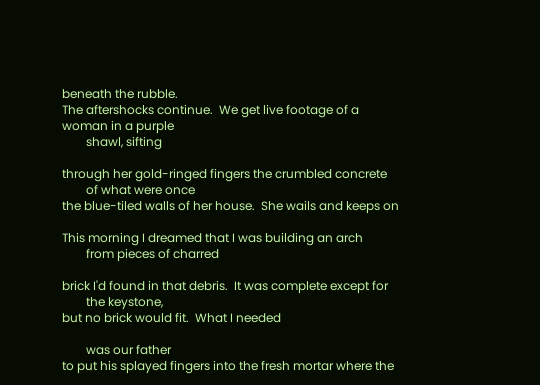beneath the rubble.
The aftershocks continue.  We get live footage of a woman in a purple
        shawl, sifting

through her gold-ringed fingers the crumbled concrete
        of what were once
the blue-tiled walls of her house.  She wails and keeps on

This morning I dreamed that I was building an arch
        from pieces of charred

brick I'd found in that debris.  It was complete except for
        the keystone,
but no brick would fit.  What I needed

        was our father
to put his splayed fingers into the fresh mortar where the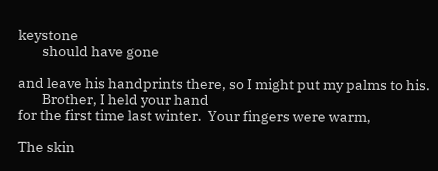keystone
        should have gone

and leave his handprints there, so I might put my palms to his.
        Brother, I held your hand
for the first time last winter.  Your fingers were warm,

The skin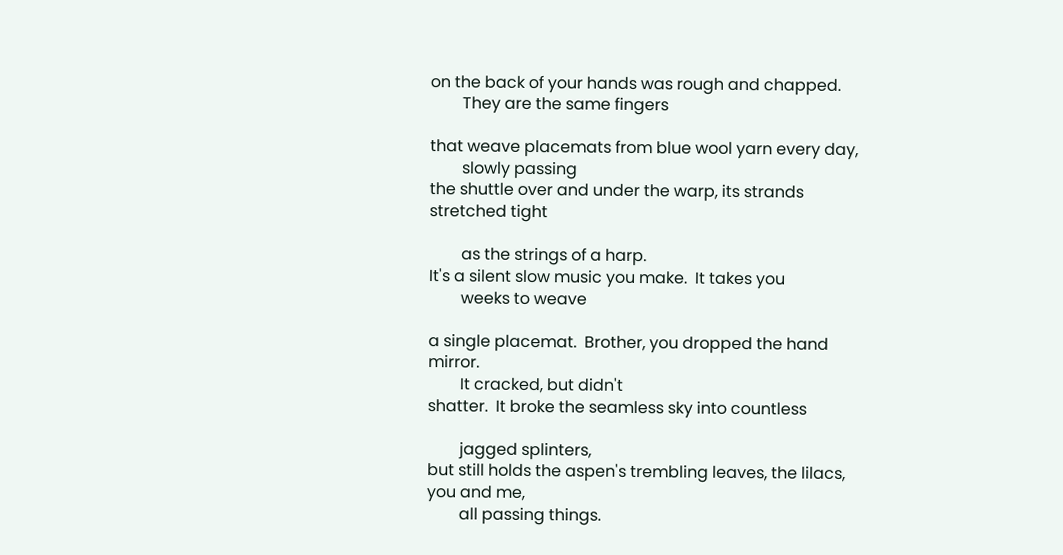on the back of your hands was rough and chapped.
        They are the same fingers

that weave placemats from blue wool yarn every day,
        slowly passing
the shuttle over and under the warp, its strands stretched tight

        as the strings of a harp.
It's a silent slow music you make.  It takes you
        weeks to weave

a single placemat.  Brother, you dropped the hand mirror.
        It cracked, but didn't
shatter.  It broke the seamless sky into countless

        jagged splinters,
but still holds the aspen's trembling leaves, the lilacs, you and me,
        all passing things.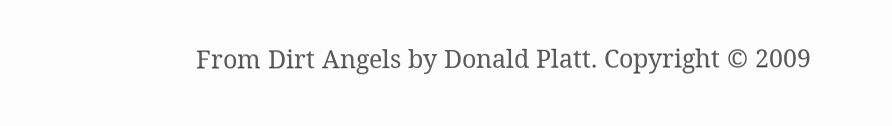From Dirt Angels by Donald Platt. Copyright © 2009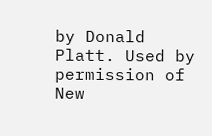by Donald Platt. Used by permission of New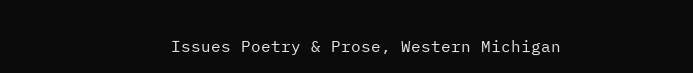Issues Poetry & Prose, Western Michigan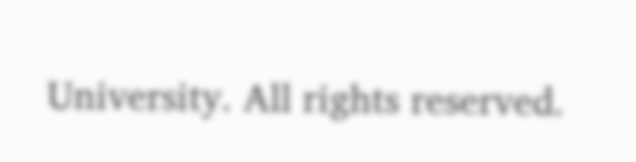University. All rights reserved.